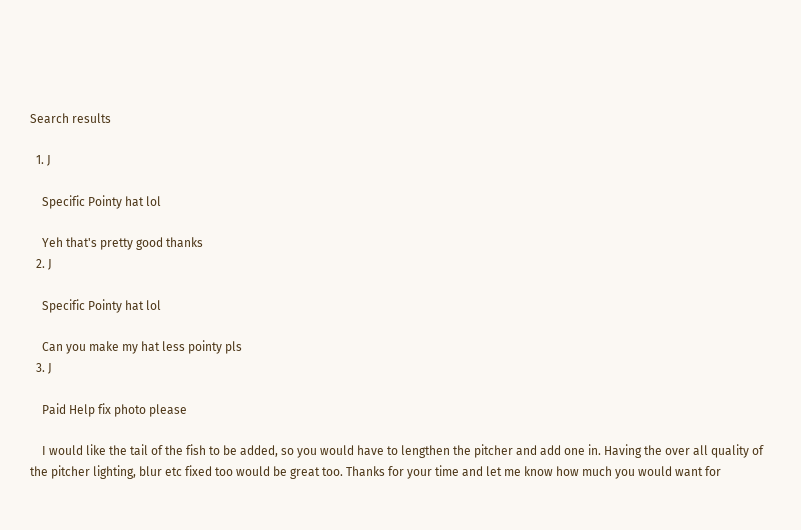Search results

  1. J

    Specific Pointy hat lol

    Yeh that's pretty good thanks
  2. J

    Specific Pointy hat lol

    Can you make my hat less pointy pls
  3. J

    Paid Help fix photo please

    I would like the tail of the fish to be added, so you would have to lengthen the pitcher and add one in. Having the over all quality of the pitcher lighting, blur etc fixed too would be great too. Thanks for your time and let me know how much you would want for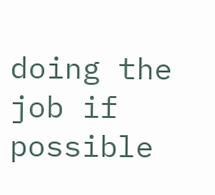doing the job if possible